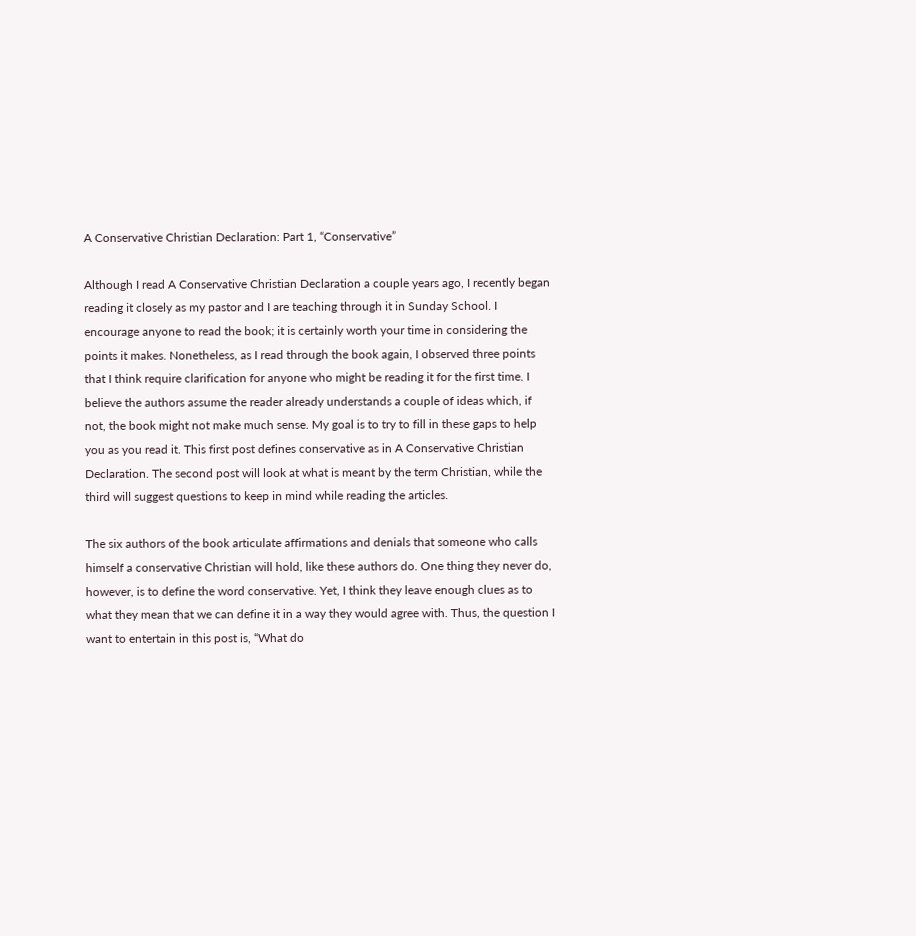A Conservative Christian Declaration: Part 1, “Conservative”

Although I read A Conservative Christian Declaration a couple years ago, I recently began reading it closely as my pastor and I are teaching through it in Sunday School. I encourage anyone to read the book; it is certainly worth your time in considering the points it makes. Nonetheless, as I read through the book again, I observed three points that I think require clarification for anyone who might be reading it for the first time. I believe the authors assume the reader already understands a couple of ideas which, if not, the book might not make much sense. My goal is to try to fill in these gaps to help you as you read it. This first post defines conservative as in A Conservative Christian Declaration. The second post will look at what is meant by the term Christian, while the third will suggest questions to keep in mind while reading the articles.

The six authors of the book articulate affirmations and denials that someone who calls himself a conservative Christian will hold, like these authors do. One thing they never do, however, is to define the word conservative. Yet, I think they leave enough clues as to what they mean that we can define it in a way they would agree with. Thus, the question I want to entertain in this post is, “What do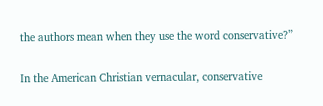the authors mean when they use the word conservative?”

In the American Christian vernacular, conservative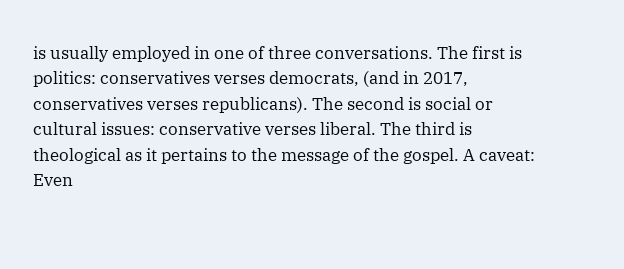is usually employed in one of three conversations. The first is politics: conservatives verses democrats, (and in 2017, conservatives verses republicans). The second is social or cultural issues: conservative verses liberal. The third is theological as it pertains to the message of the gospel. A caveat: Even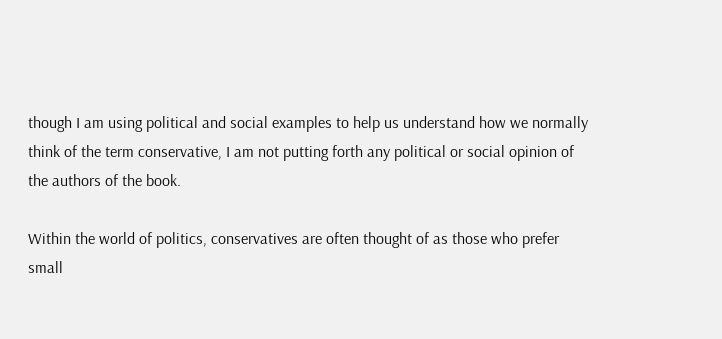though I am using political and social examples to help us understand how we normally think of the term conservative, I am not putting forth any political or social opinion of the authors of the book.

Within the world of politics, conservatives are often thought of as those who prefer small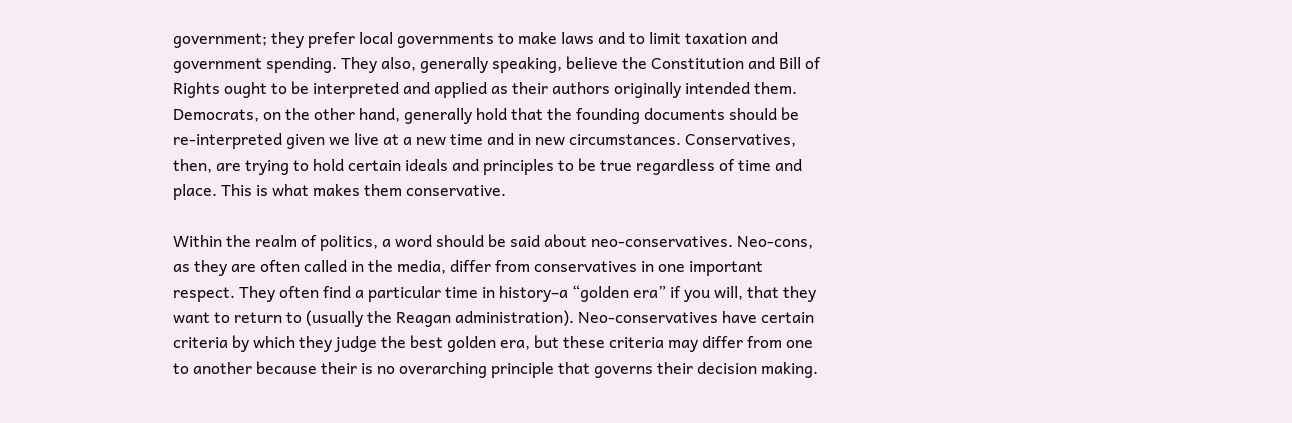government; they prefer local governments to make laws and to limit taxation and government spending. They also, generally speaking, believe the Constitution and Bill of Rights ought to be interpreted and applied as their authors originally intended them. Democrats, on the other hand, generally hold that the founding documents should be re-interpreted given we live at a new time and in new circumstances. Conservatives, then, are trying to hold certain ideals and principles to be true regardless of time and place. This is what makes them conservative.

Within the realm of politics, a word should be said about neo-conservatives. Neo-cons, as they are often called in the media, differ from conservatives in one important respect. They often find a particular time in history–a “golden era” if you will, that they want to return to (usually the Reagan administration). Neo-conservatives have certain criteria by which they judge the best golden era, but these criteria may differ from one to another because their is no overarching principle that governs their decision making.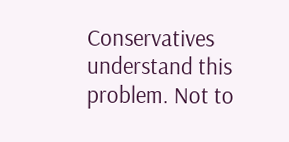Conservatives understand this problem. Not to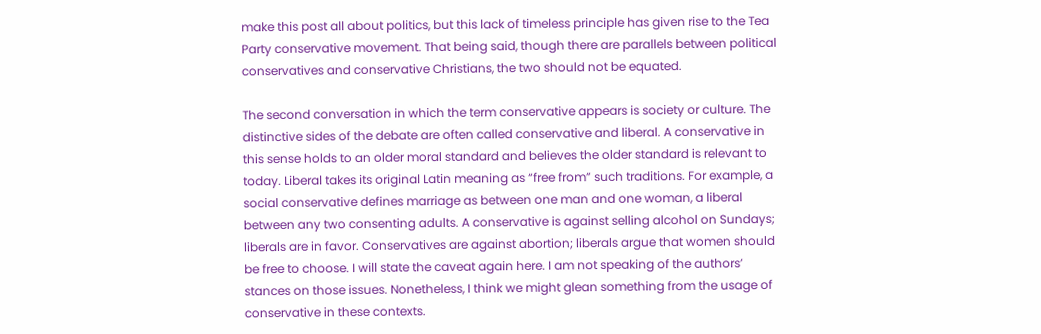make this post all about politics, but this lack of timeless principle has given rise to the Tea Party conservative movement. That being said, though there are parallels between political conservatives and conservative Christians, the two should not be equated.

The second conversation in which the term conservative appears is society or culture. The distinctive sides of the debate are often called conservative and liberal. A conservative in this sense holds to an older moral standard and believes the older standard is relevant to today. Liberal takes its original Latin meaning as “free from” such traditions. For example, a social conservative defines marriage as between one man and one woman, a liberal between any two consenting adults. A conservative is against selling alcohol on Sundays; liberals are in favor. Conservatives are against abortion; liberals argue that women should be free to choose. I will state the caveat again here. I am not speaking of the authors’ stances on those issues. Nonetheless, I think we might glean something from the usage of conservative in these contexts.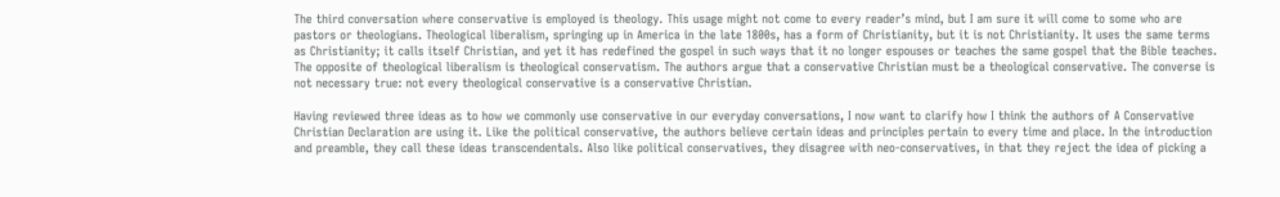The third conversation where conservative is employed is theology. This usage might not come to every reader’s mind, but I am sure it will come to some who are pastors or theologians. Theological liberalism, springing up in America in the late 1800s, has a form of Christianity, but it is not Christianity. It uses the same terms as Christianity; it calls itself Christian, and yet it has redefined the gospel in such ways that it no longer espouses or teaches the same gospel that the Bible teaches. The opposite of theological liberalism is theological conservatism. The authors argue that a conservative Christian must be a theological conservative. The converse is not necessary true: not every theological conservative is a conservative Christian.

Having reviewed three ideas as to how we commonly use conservative in our everyday conversations, I now want to clarify how I think the authors of A Conservative Christian Declaration are using it. Like the political conservative, the authors believe certain ideas and principles pertain to every time and place. In the introduction and preamble, they call these ideas transcendentals. Also like political conservatives, they disagree with neo-conservatives, in that they reject the idea of picking a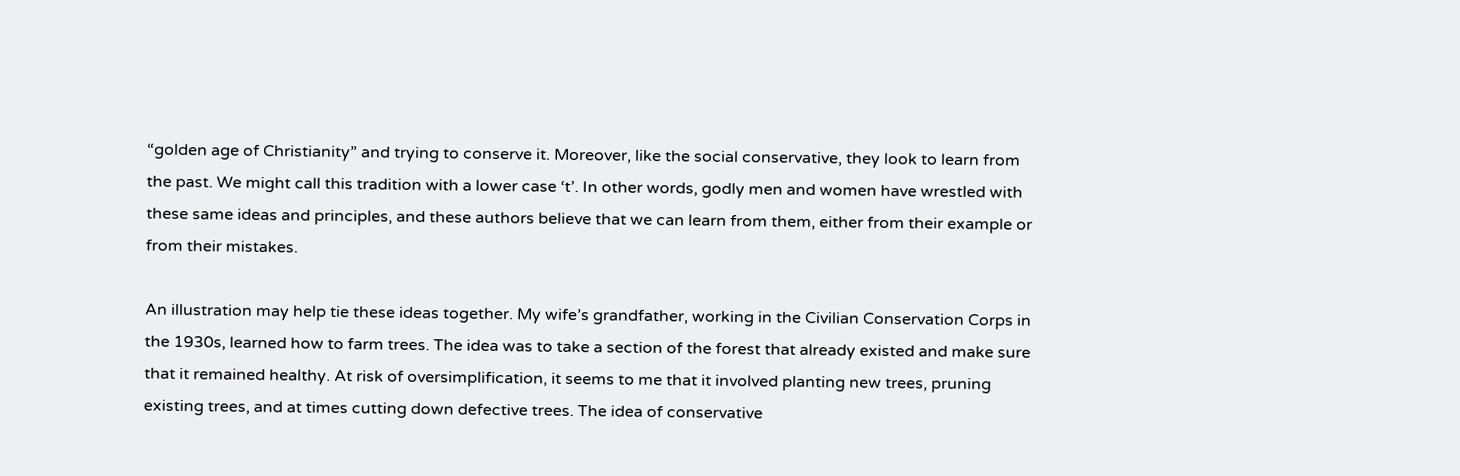“golden age of Christianity” and trying to conserve it. Moreover, like the social conservative, they look to learn from the past. We might call this tradition with a lower case ‘t’. In other words, godly men and women have wrestled with these same ideas and principles, and these authors believe that we can learn from them, either from their example or from their mistakes.

An illustration may help tie these ideas together. My wife’s grandfather, working in the Civilian Conservation Corps in the 1930s, learned how to farm trees. The idea was to take a section of the forest that already existed and make sure that it remained healthy. At risk of oversimplification, it seems to me that it involved planting new trees, pruning existing trees, and at times cutting down defective trees. The idea of conservative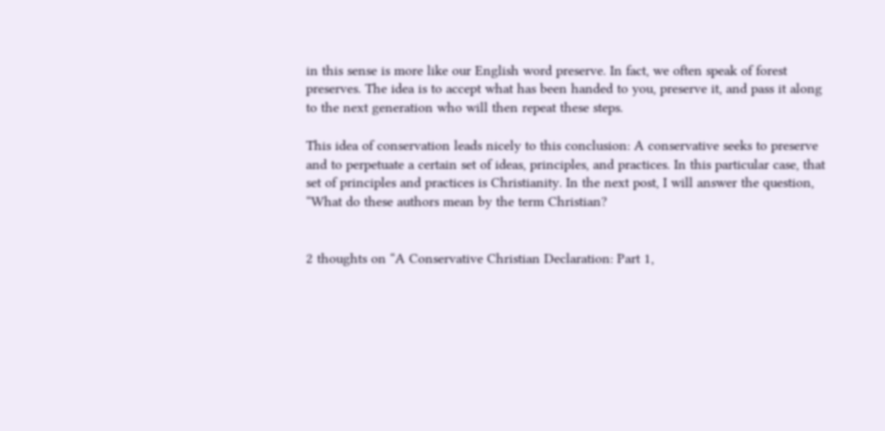in this sense is more like our English word preserve. In fact, we often speak of forest preserves. The idea is to accept what has been handed to you, preserve it, and pass it along to the next generation who will then repeat these steps.

This idea of conservation leads nicely to this conclusion: A conservative seeks to preserve and to perpetuate a certain set of ideas, principles, and practices. In this particular case, that set of principles and practices is Christianity. In the next post, I will answer the question, “What do these authors mean by the term Christian?


2 thoughts on “A Conservative Christian Declaration: Part 1,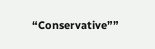“Conservative””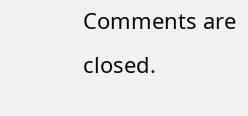Comments are closed.